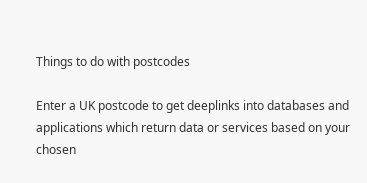Things to do with postcodes

Enter a UK postcode to get deeplinks into databases and applications which return data or services based on your chosen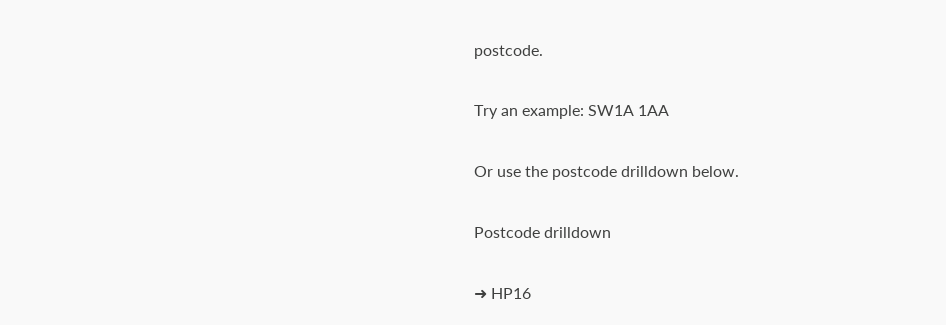postcode.

Try an example: SW1A 1AA

Or use the postcode drilldown below.

Postcode drilldown

➜ HP16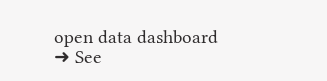open data dashboard
➜ See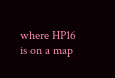where HP16 is on a map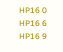HP16 0
HP16 6
HP16 9